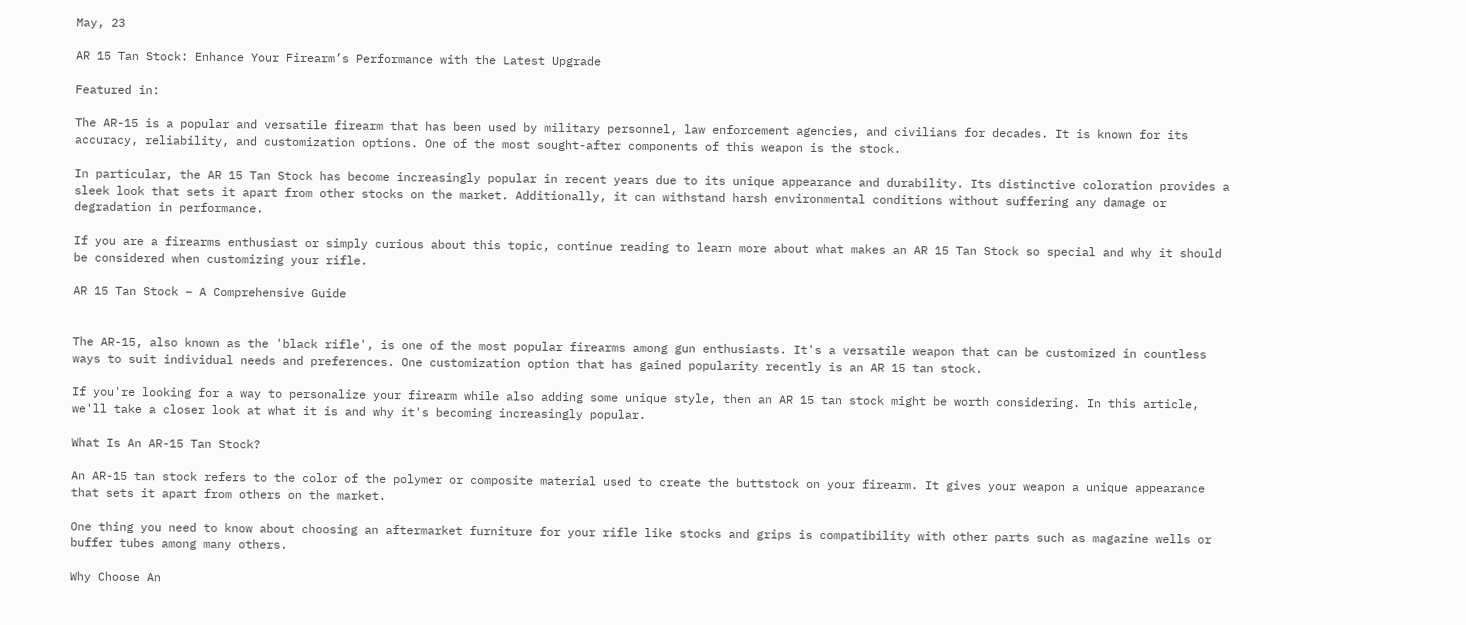May, 23

AR 15 Tan Stock: Enhance Your Firearm’s Performance with the Latest Upgrade

Featured in:

The AR-15 is a popular and versatile firearm that has been used by military personnel, law enforcement agencies, and civilians for decades. It is known for its accuracy, reliability, and customization options. One of the most sought-after components of this weapon is the stock.

In particular, the AR 15 Tan Stock has become increasingly popular in recent years due to its unique appearance and durability. Its distinctive coloration provides a sleek look that sets it apart from other stocks on the market. Additionally, it can withstand harsh environmental conditions without suffering any damage or degradation in performance.

If you are a firearms enthusiast or simply curious about this topic, continue reading to learn more about what makes an AR 15 Tan Stock so special and why it should be considered when customizing your rifle.

AR 15 Tan Stock – A Comprehensive Guide


The AR-15, also known as the 'black rifle', is one of the most popular firearms among gun enthusiasts. It's a versatile weapon that can be customized in countless ways to suit individual needs and preferences. One customization option that has gained popularity recently is an AR 15 tan stock.

If you're looking for a way to personalize your firearm while also adding some unique style, then an AR 15 tan stock might be worth considering. In this article, we'll take a closer look at what it is and why it's becoming increasingly popular.

What Is An AR-15 Tan Stock?

An AR-15 tan stock refers to the color of the polymer or composite material used to create the buttstock on your firearm. It gives your weapon a unique appearance that sets it apart from others on the market.

One thing you need to know about choosing an aftermarket furniture for your rifle like stocks and grips is compatibility with other parts such as magazine wells or buffer tubes among many others.

Why Choose An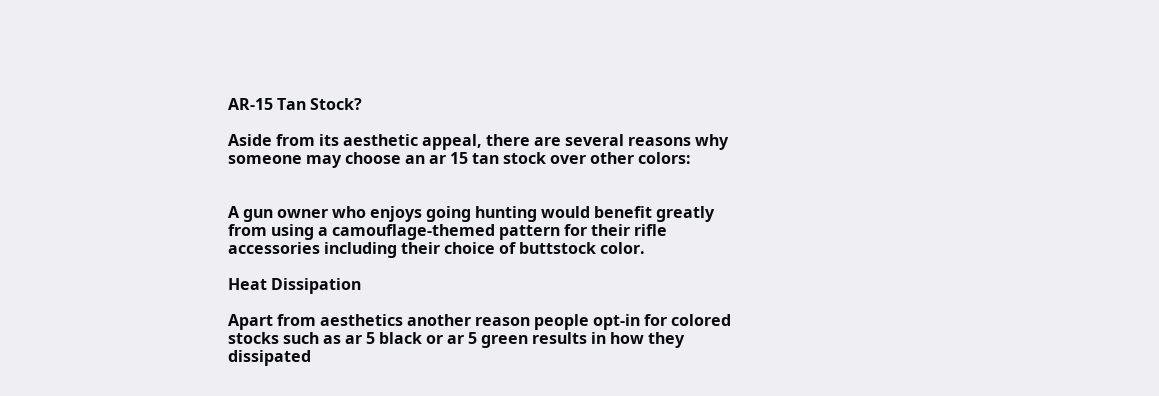AR-15 Tan Stock?

Aside from its aesthetic appeal, there are several reasons why someone may choose an ar 15 tan stock over other colors:


A gun owner who enjoys going hunting would benefit greatly from using a camouflage-themed pattern for their rifle accessories including their choice of buttstock color.

Heat Dissipation

Apart from aesthetics another reason people opt-in for colored stocks such as ar 5 black or ar 5 green results in how they dissipated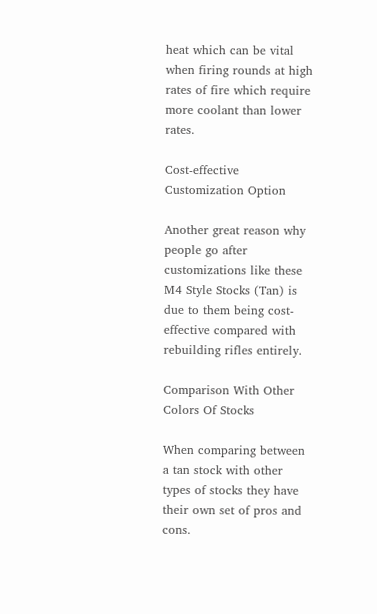heat which can be vital when firing rounds at high rates of fire which require more coolant than lower rates.

Cost-effective Customization Option

Another great reason why people go after customizations like these M4 Style Stocks (Tan) is due to them being cost-effective compared with rebuilding rifles entirely.

Comparison With Other Colors Of Stocks

When comparing between a tan stock with other types of stocks they have their own set of pros and cons.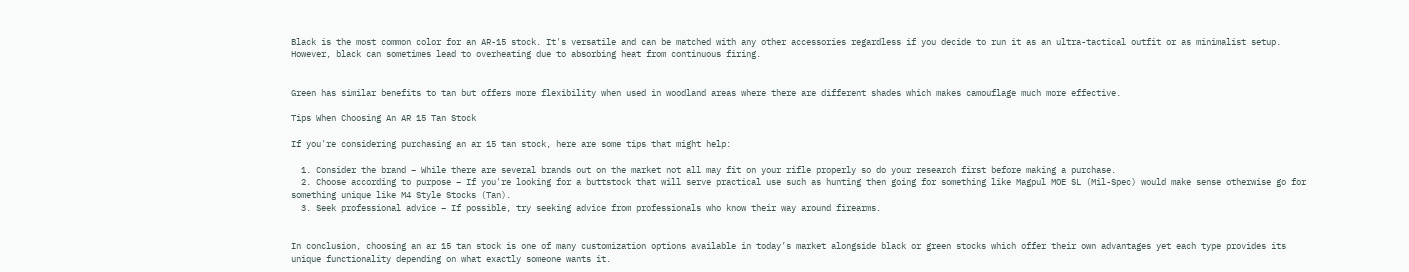Black is the most common color for an AR-15 stock. It's versatile and can be matched with any other accessories regardless if you decide to run it as an ultra-tactical outfit or as minimalist setup. However, black can sometimes lead to overheating due to absorbing heat from continuous firing.


Green has similar benefits to tan but offers more flexibility when used in woodland areas where there are different shades which makes camouflage much more effective.

Tips When Choosing An AR 15 Tan Stock

If you're considering purchasing an ar 15 tan stock, here are some tips that might help:

  1. Consider the brand – While there are several brands out on the market not all may fit on your rifle properly so do your research first before making a purchase.
  2. Choose according to purpose – If you're looking for a buttstock that will serve practical use such as hunting then going for something like Magpul MOE SL (Mil-Spec) would make sense otherwise go for something unique like M4 Style Stocks (Tan).
  3. Seek professional advice – If possible, try seeking advice from professionals who know their way around firearms.


In conclusion, choosing an ar 15 tan stock is one of many customization options available in today’s market alongside black or green stocks which offer their own advantages yet each type provides its unique functionality depending on what exactly someone wants it.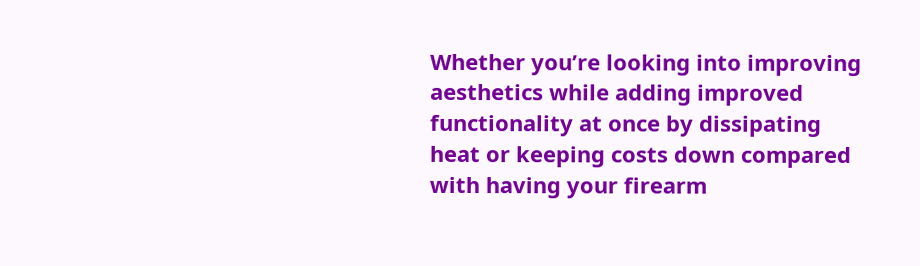Whether you’re looking into improving aesthetics while adding improved functionality at once by dissipating heat or keeping costs down compared with having your firearm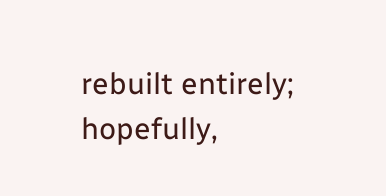rebuilt entirely; hopefully,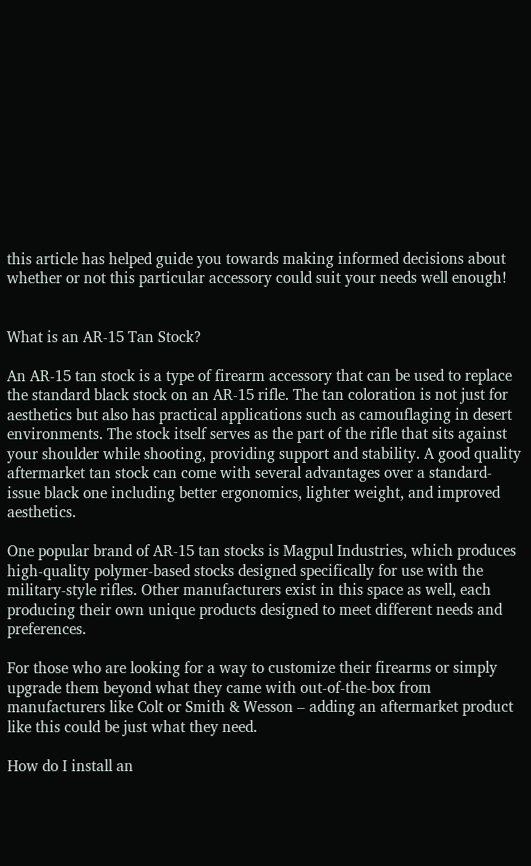this article has helped guide you towards making informed decisions about whether or not this particular accessory could suit your needs well enough!


What is an AR-15 Tan Stock?

An AR-15 tan stock is a type of firearm accessory that can be used to replace the standard black stock on an AR-15 rifle. The tan coloration is not just for aesthetics but also has practical applications such as camouflaging in desert environments. The stock itself serves as the part of the rifle that sits against your shoulder while shooting, providing support and stability. A good quality aftermarket tan stock can come with several advantages over a standard-issue black one including better ergonomics, lighter weight, and improved aesthetics.

One popular brand of AR-15 tan stocks is Magpul Industries, which produces high-quality polymer-based stocks designed specifically for use with the military-style rifles. Other manufacturers exist in this space as well, each producing their own unique products designed to meet different needs and preferences.

For those who are looking for a way to customize their firearms or simply upgrade them beyond what they came with out-of-the-box from manufacturers like Colt or Smith & Wesson – adding an aftermarket product like this could be just what they need.

How do I install an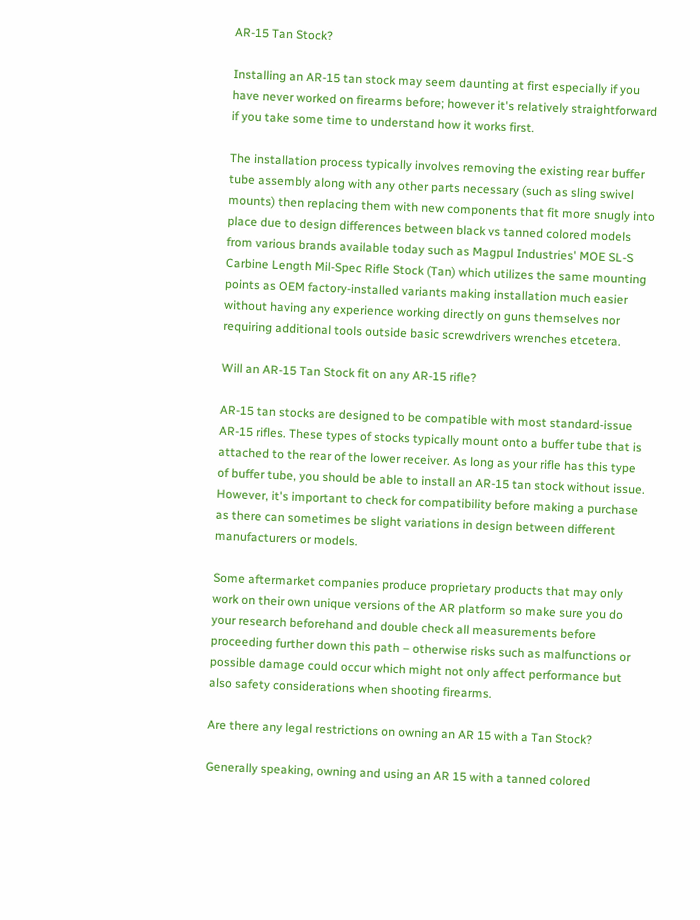AR-15 Tan Stock?

Installing an AR-15 tan stock may seem daunting at first especially if you have never worked on firearms before; however it's relatively straightforward if you take some time to understand how it works first.

The installation process typically involves removing the existing rear buffer tube assembly along with any other parts necessary (such as sling swivel mounts) then replacing them with new components that fit more snugly into place due to design differences between black vs tanned colored models from various brands available today such as Magpul Industries' MOE SL-S Carbine Length Mil-Spec Rifle Stock (Tan) which utilizes the same mounting points as OEM factory-installed variants making installation much easier without having any experience working directly on guns themselves nor requiring additional tools outside basic screwdrivers wrenches etcetera.

Will an AR-15 Tan Stock fit on any AR-15 rifle?

AR-15 tan stocks are designed to be compatible with most standard-issue AR-15 rifles. These types of stocks typically mount onto a buffer tube that is attached to the rear of the lower receiver. As long as your rifle has this type of buffer tube, you should be able to install an AR-15 tan stock without issue. However, it's important to check for compatibility before making a purchase as there can sometimes be slight variations in design between different manufacturers or models.

Some aftermarket companies produce proprietary products that may only work on their own unique versions of the AR platform so make sure you do your research beforehand and double check all measurements before proceeding further down this path – otherwise risks such as malfunctions or possible damage could occur which might not only affect performance but also safety considerations when shooting firearms.

Are there any legal restrictions on owning an AR 15 with a Tan Stock?

Generally speaking, owning and using an AR 15 with a tanned colored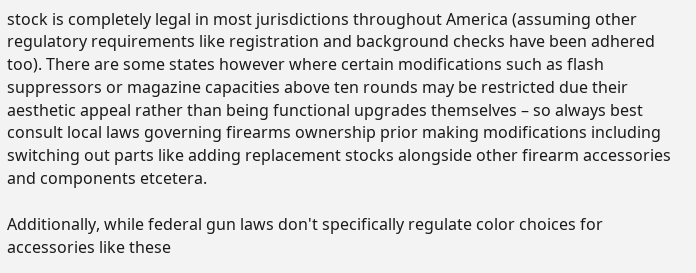stock is completely legal in most jurisdictions throughout America (assuming other regulatory requirements like registration and background checks have been adhered too). There are some states however where certain modifications such as flash suppressors or magazine capacities above ten rounds may be restricted due their aesthetic appeal rather than being functional upgrades themselves – so always best consult local laws governing firearms ownership prior making modifications including switching out parts like adding replacement stocks alongside other firearm accessories and components etcetera.

Additionally, while federal gun laws don't specifically regulate color choices for accessories like these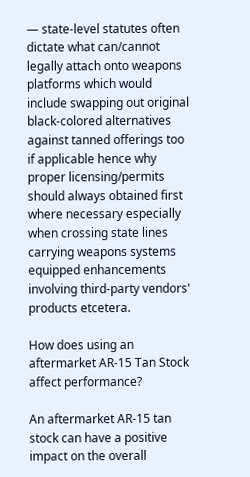— state-level statutes often dictate what can/cannot legally attach onto weapons platforms which would include swapping out original black-colored alternatives against tanned offerings too if applicable hence why proper licensing/permits should always obtained first where necessary especially when crossing state lines carrying weapons systems equipped enhancements involving third-party vendors' products etcetera.

How does using an aftermarket AR-15 Tan Stock affect performance?

An aftermarket AR-15 tan stock can have a positive impact on the overall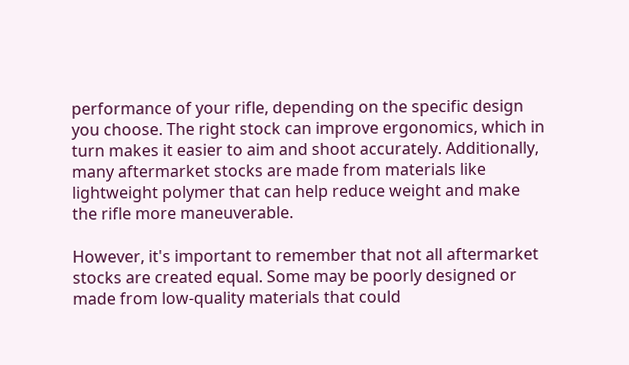performance of your rifle, depending on the specific design you choose. The right stock can improve ergonomics, which in turn makes it easier to aim and shoot accurately. Additionally, many aftermarket stocks are made from materials like lightweight polymer that can help reduce weight and make the rifle more maneuverable.

However, it's important to remember that not all aftermarket stocks are created equal. Some may be poorly designed or made from low-quality materials that could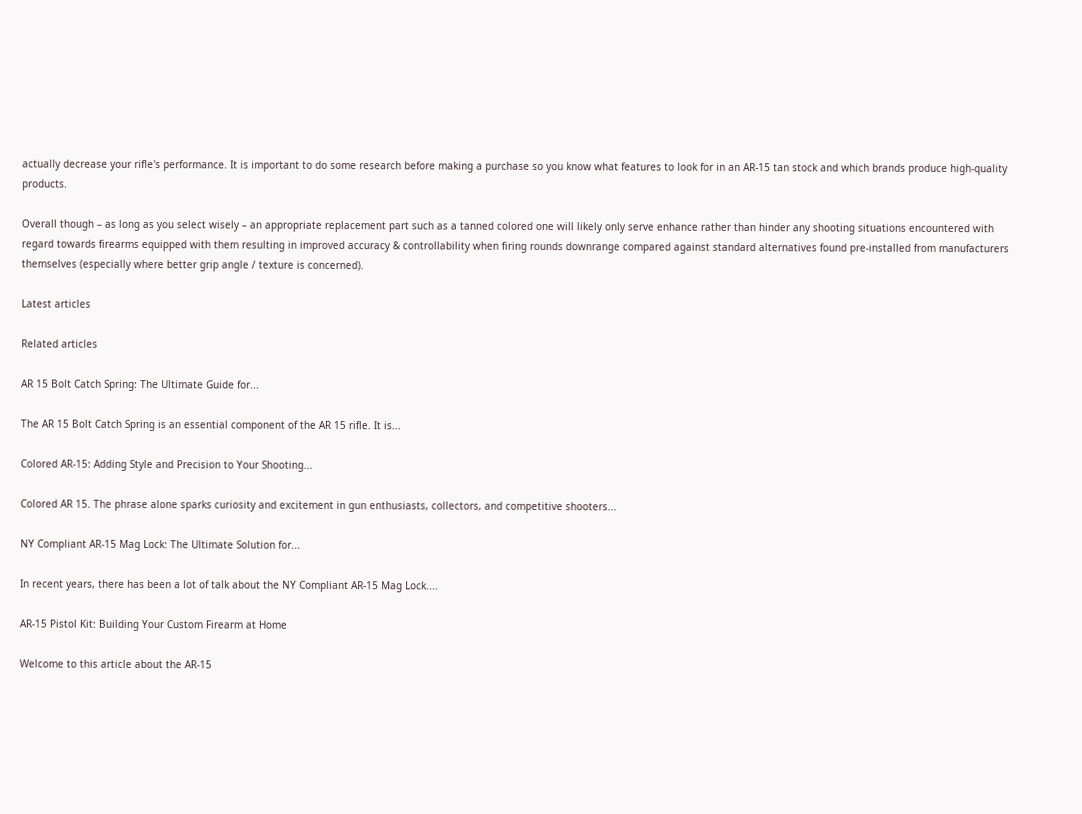actually decrease your rifle's performance. It is important to do some research before making a purchase so you know what features to look for in an AR-15 tan stock and which brands produce high-quality products.

Overall though – as long as you select wisely – an appropriate replacement part such as a tanned colored one will likely only serve enhance rather than hinder any shooting situations encountered with regard towards firearms equipped with them resulting in improved accuracy & controllability when firing rounds downrange compared against standard alternatives found pre-installed from manufacturers themselves (especially where better grip angle / texture is concerned).

Latest articles

Related articles

AR 15 Bolt Catch Spring: The Ultimate Guide for...

The AR 15 Bolt Catch Spring is an essential component of the AR 15 rifle. It is...

Colored AR-15: Adding Style and Precision to Your Shooting...

Colored AR 15. The phrase alone sparks curiosity and excitement in gun enthusiasts, collectors, and competitive shooters...

NY Compliant AR-15 Mag Lock: The Ultimate Solution for...

In recent years, there has been a lot of talk about the NY Compliant AR-15 Mag Lock....

AR-15 Pistol Kit: Building Your Custom Firearm at Home

Welcome to this article about the AR-15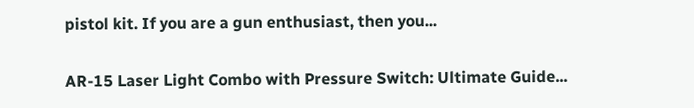pistol kit. If you are a gun enthusiast, then you...

AR-15 Laser Light Combo with Pressure Switch: Ultimate Guide...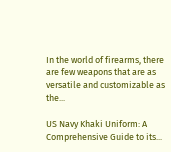In the world of firearms, there are few weapons that are as versatile and customizable as the...

US Navy Khaki Uniform: A Comprehensive Guide to its...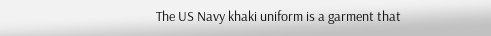The US Navy khaki uniform is a garment that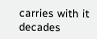carries with it decades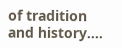of tradition and history....